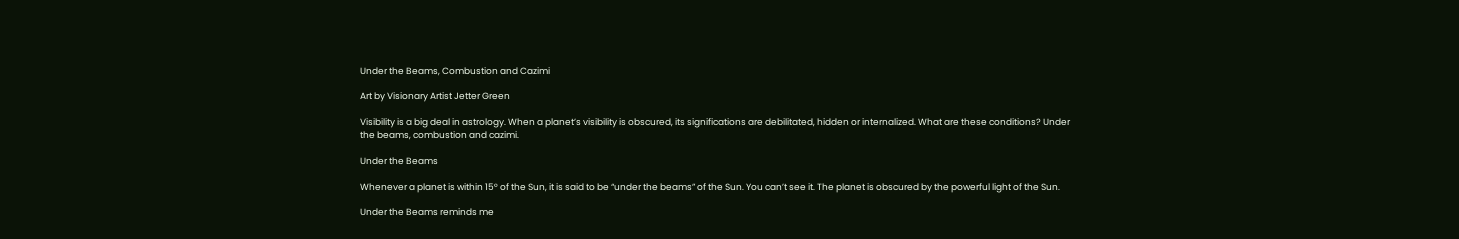Under the Beams, Combustion and Cazimi

Art by Visionary Artist Jetter Green

Visibility is a big deal in astrology. When a planet’s visibility is obscured, its significations are debilitated, hidden or internalized. What are these conditions? Under the beams, combustion and cazimi.

Under the Beams

Whenever a planet is within 15° of the Sun, it is said to be “under the beams” of the Sun. You can’t see it. The planet is obscured by the powerful light of the Sun.

Under the Beams reminds me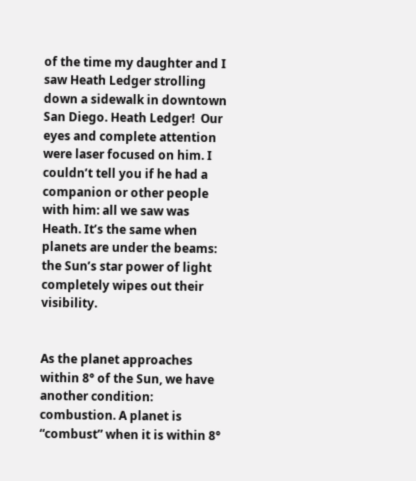of the time my daughter and I saw Heath Ledger strolling down a sidewalk in downtown San Diego. Heath Ledger!  Our eyes and complete attention were laser focused on him. I couldn’t tell you if he had a companion or other people with him: all we saw was Heath. It’s the same when planets are under the beams: the Sun’s star power of light completely wipes out their visibility.


As the planet approaches within 8° of the Sun, we have another condition: combustion. A planet is “combust” when it is within 8°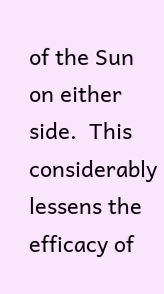of the Sun on either side.  This considerably lessens the efficacy of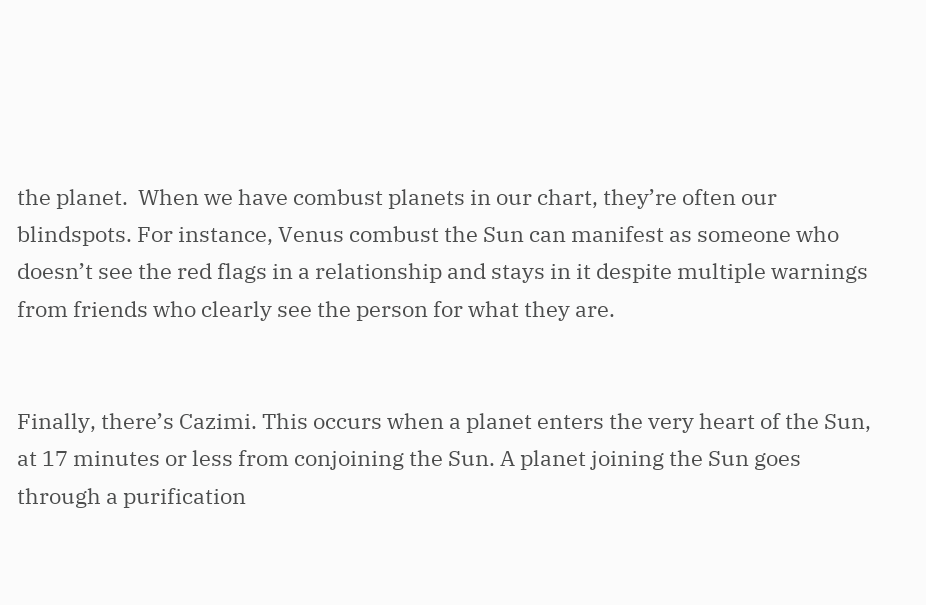the planet.  When we have combust planets in our chart, they’re often our blindspots. For instance, Venus combust the Sun can manifest as someone who doesn’t see the red flags in a relationship and stays in it despite multiple warnings from friends who clearly see the person for what they are.


Finally, there’s Cazimi. This occurs when a planet enters the very heart of the Sun, at 17 minutes or less from conjoining the Sun. A planet joining the Sun goes through a purification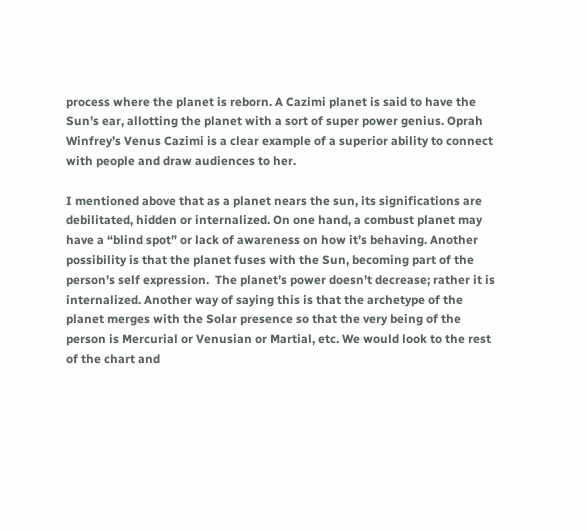process where the planet is reborn. A Cazimi planet is said to have the Sun’s ear, allotting the planet with a sort of super power genius. Oprah Winfrey’s Venus Cazimi is a clear example of a superior ability to connect with people and draw audiences to her.

I mentioned above that as a planet nears the sun, its significations are debilitated, hidden or internalized. On one hand, a combust planet may have a “blind spot” or lack of awareness on how it’s behaving. Another possibility is that the planet fuses with the Sun, becoming part of the person’s self expression.  The planet’s power doesn’t decrease; rather it is internalized. Another way of saying this is that the archetype of the planet merges with the Solar presence so that the very being of the person is Mercurial or Venusian or Martial, etc. We would look to the rest of the chart and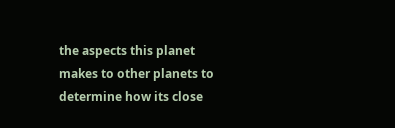the aspects this planet makes to other planets to determine how its close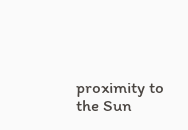proximity to the Sun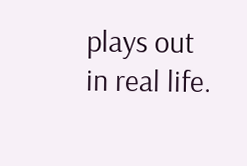plays out in real life.